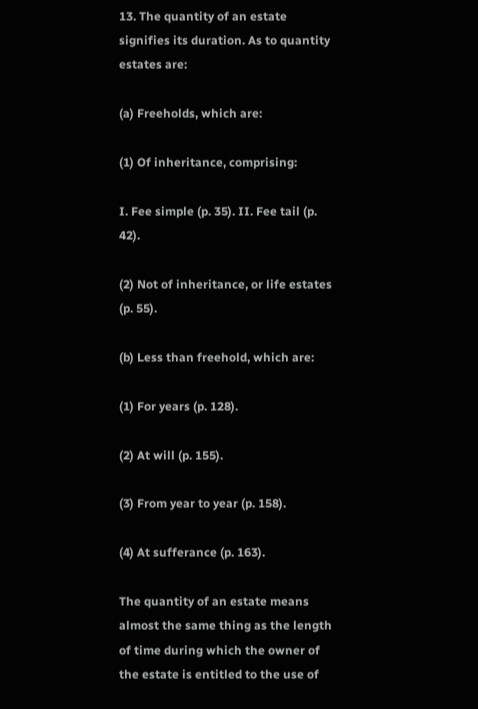13. The quantity of an estate signifies its duration. As to quantity estates are:

(a) Freeholds, which are:

(1) Of inheritance, comprising:

I. Fee simple (p. 35). II. Fee tail (p. 42).

(2) Not of inheritance, or life estates (p. 55).

(b) Less than freehold, which are:

(1) For years (p. 128).

(2) At will (p. 155).

(3) From year to year (p. 158).

(4) At sufferance (p. 163).

The quantity of an estate means almost the same thing as the length of time during which the owner of the estate is entitled to the use of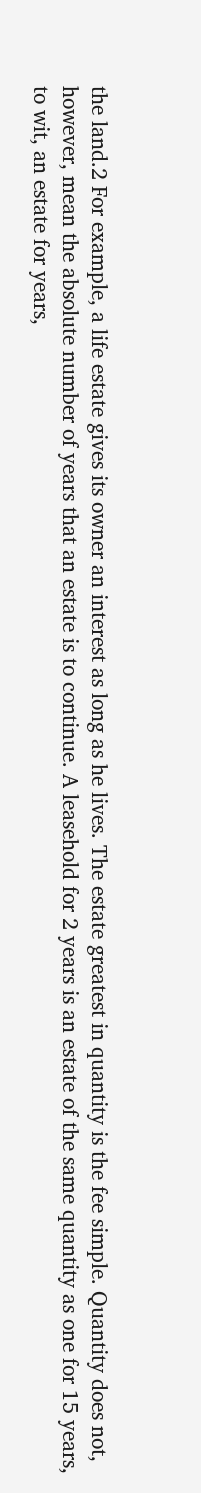the land.2 For example, a life estate gives its owner an interest as long as he lives. The estate greatest in quantity is the fee simple. Quantity does not, however, mean the absolute number of years that an estate is to continue. A leasehold for 2 years is an estate of the same quantity as one for 15 years, to wit, an estate for years,